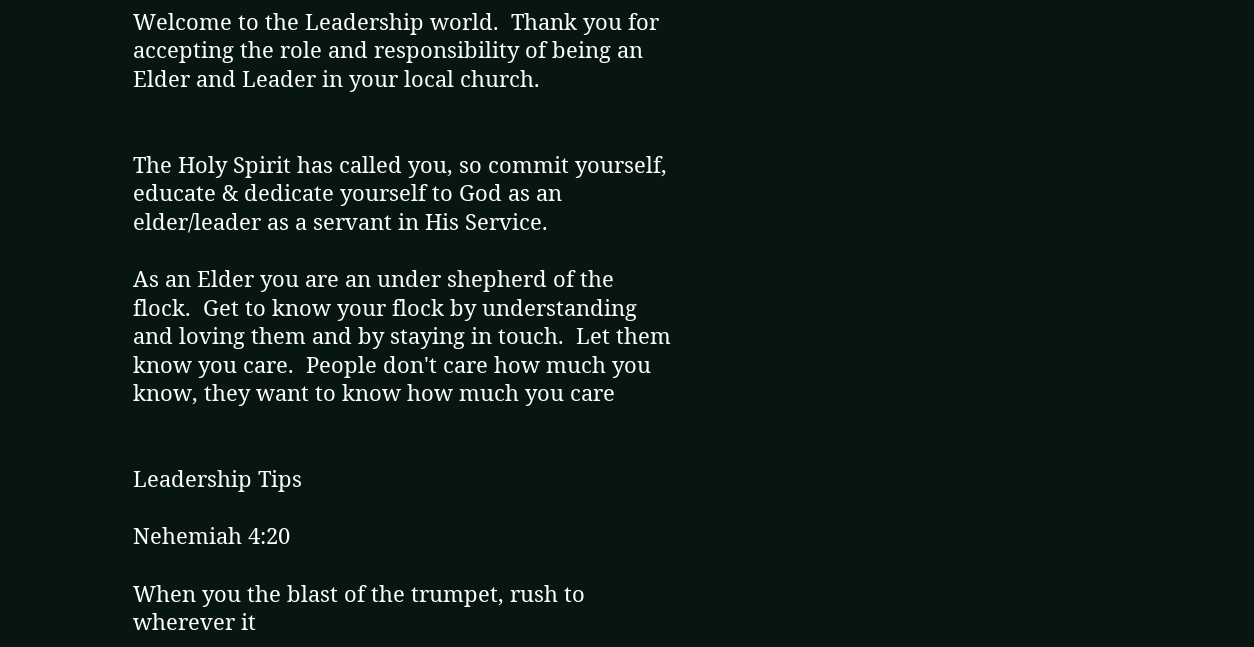Welcome to the Leadership world.  Thank you for accepting the role and responsibility of being an Elder and Leader in your local church.


The Holy Spirit has called you, so commit yourself, educate & dedicate yourself to God as an elder/leader as a servant in His Service.

As an Elder you are an under shepherd of the flock.  Get to know your flock by understanding and loving them and by staying in touch.  Let them know you care.  People don't care how much you know, they want to know how much you care


Leadership Tips

Nehemiah 4:20

When you the blast of the trumpet, rush to wherever it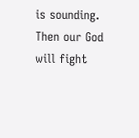is sounding.  Then our God will fight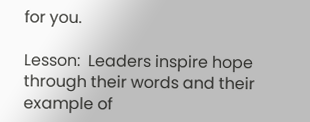for you.

Lesson:  Leaders inspire hope through their words and their example of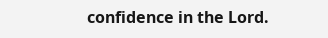confidence in the Lord.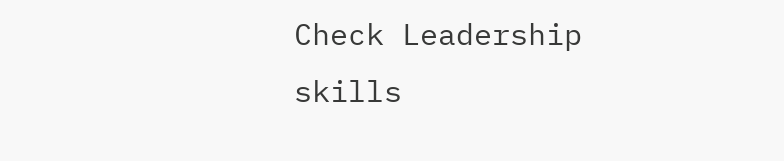Check Leadership skills